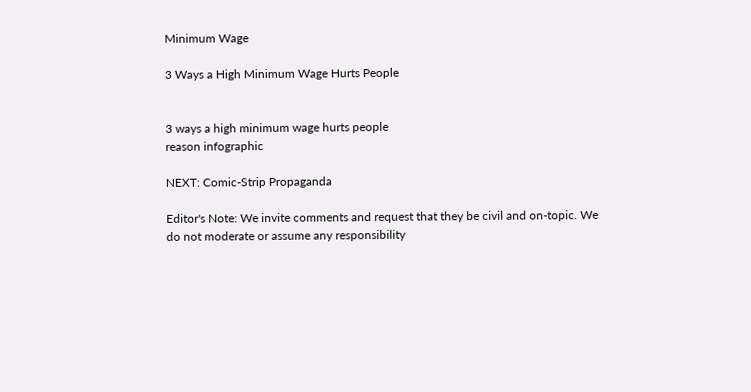Minimum Wage

3 Ways a High Minimum Wage Hurts People


3 ways a high minimum wage hurts people
reason infographic

NEXT: Comic-Strip Propaganda

Editor's Note: We invite comments and request that they be civil and on-topic. We do not moderate or assume any responsibility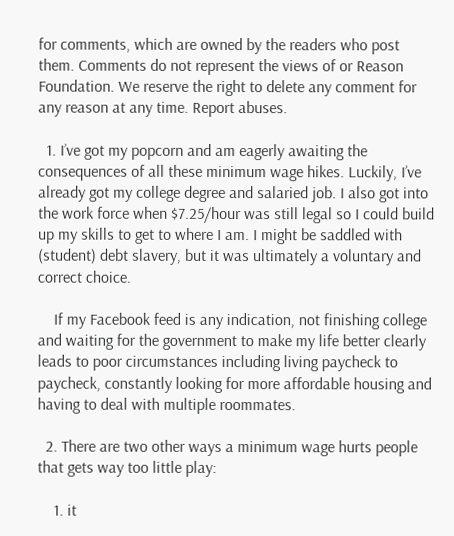for comments, which are owned by the readers who post them. Comments do not represent the views of or Reason Foundation. We reserve the right to delete any comment for any reason at any time. Report abuses.

  1. I’ve got my popcorn and am eagerly awaiting the consequences of all these minimum wage hikes. Luckily, I’ve already got my college degree and salaried job. I also got into the work force when $7.25/hour was still legal so I could build up my skills to get to where I am. I might be saddled with (student) debt slavery, but it was ultimately a voluntary and correct choice.

    If my Facebook feed is any indication, not finishing college and waiting for the government to make my life better clearly leads to poor circumstances including living paycheck to paycheck, constantly looking for more affordable housing and having to deal with multiple roommates.

  2. There are two other ways a minimum wage hurts people that gets way too little play:

    1. it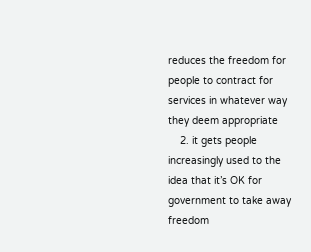reduces the freedom for people to contract for services in whatever way they deem appropriate
    2. it gets people increasingly used to the idea that it’s OK for government to take away freedom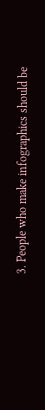3. People who make infographics should be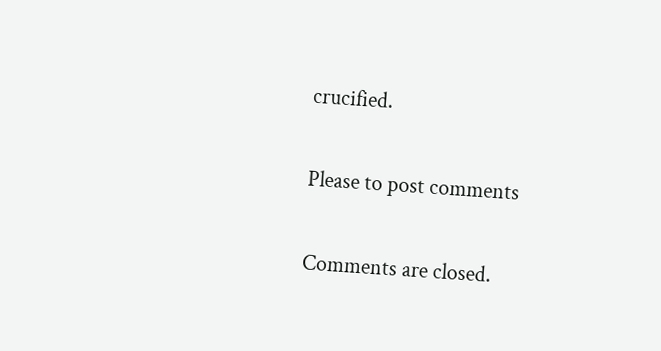crucified.

Please to post comments

Comments are closed.